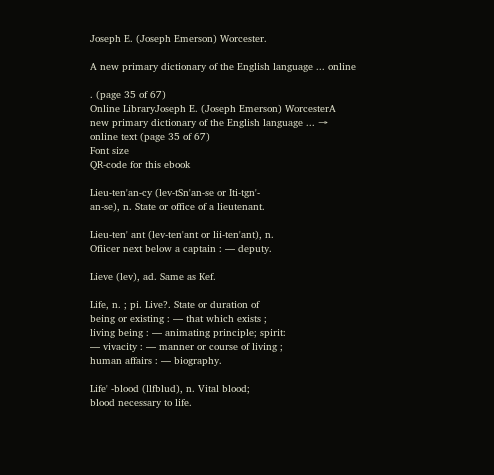Joseph E. (Joseph Emerson) Worcester.

A new primary dictionary of the English language ... online

. (page 35 of 67)
Online LibraryJoseph E. (Joseph Emerson) WorcesterA new primary dictionary of the English language ... → online text (page 35 of 67)
Font size
QR-code for this ebook

Lieu-ten'an-cy (lev-tSn'an-se or Iti-tgn'-
an-se), n. State or office of a lieutenant.

Lieu-ten' ant (lev-ten'ant or lii-ten'ant), n.
Ofiicer next below a captain : — deputy.

Lieve (lev), ad. Same as Kef.

Life, n. ; pi. Live?. State or duration of
being or existing : — that which exists ;
living being : — animating principle; spirit:
— vivacity : — manner or course of living ;
human affairs : — biography.

Life' -blood (llfblud), n. Vital blood;
blood necessary to life.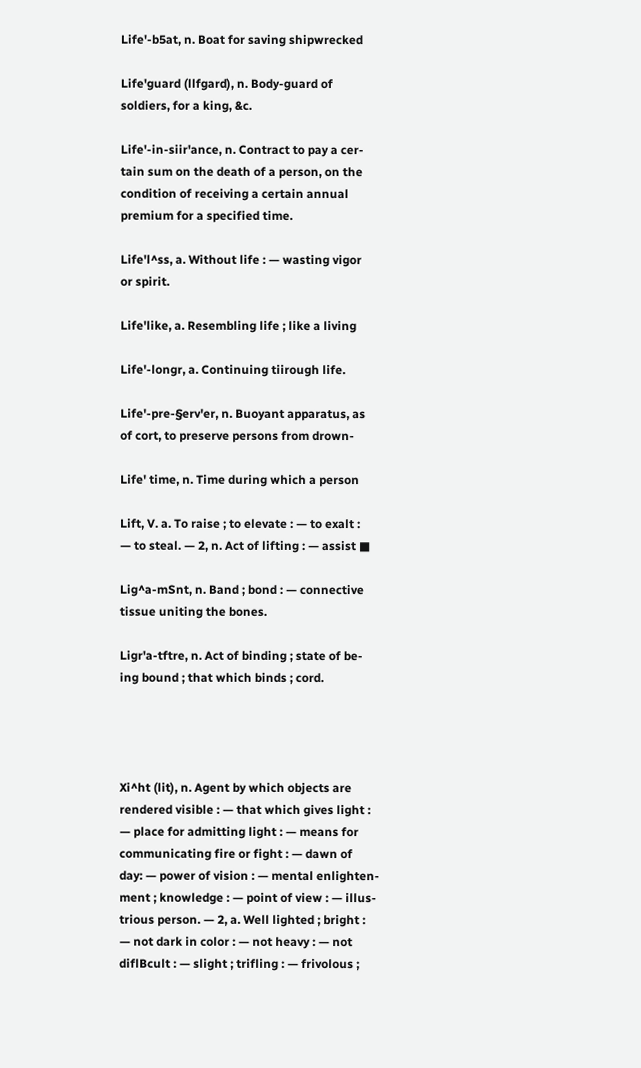Life'-b5at, n. Boat for saving shipwrecked

Life'guard (llfgard), n. Body-guard of
soldiers, for a king, &c.

Life'-in-siir'ance, n. Contract to pay a cer-
tain sum on the death of a person, on the
condition of receiving a certain annual
premium for a specified time.

Life'l^ss, a. Without life : — wasting vigor
or spirit.

Life'like, a. Resembling life ; like a living

Life'-longr, a. Continuing tiirough life.

Life'-pre-§erv'er, n. Buoyant apparatus, as
of cort, to preserve persons from drown-

Life' time, n. Time during which a person

Lift, V. a. To raise ; to elevate : — to exalt :
— to steal. — 2, n. Act of lifting : — assist ■

Lig^a-mSnt, n. Band ; bond : — connective
tissue uniting the bones.

Ligr'a-tftre, n. Act of binding ; state of be-
ing bound ; that which binds ; cord.




Xi^ht (lit), n. Agent by which objects are
rendered visible : — that which gives light :
— place for admitting light : — means for
communicating fire or fight : — dawn of
day: — power of vision : — mental enlighten-
ment ; knowledge : — point of view : — illus-
trious person. — 2, a. Well lighted ; bright :
— not dark in color : — not heavy : — not
diflBcult : — slight ; trifling : — frivolous ;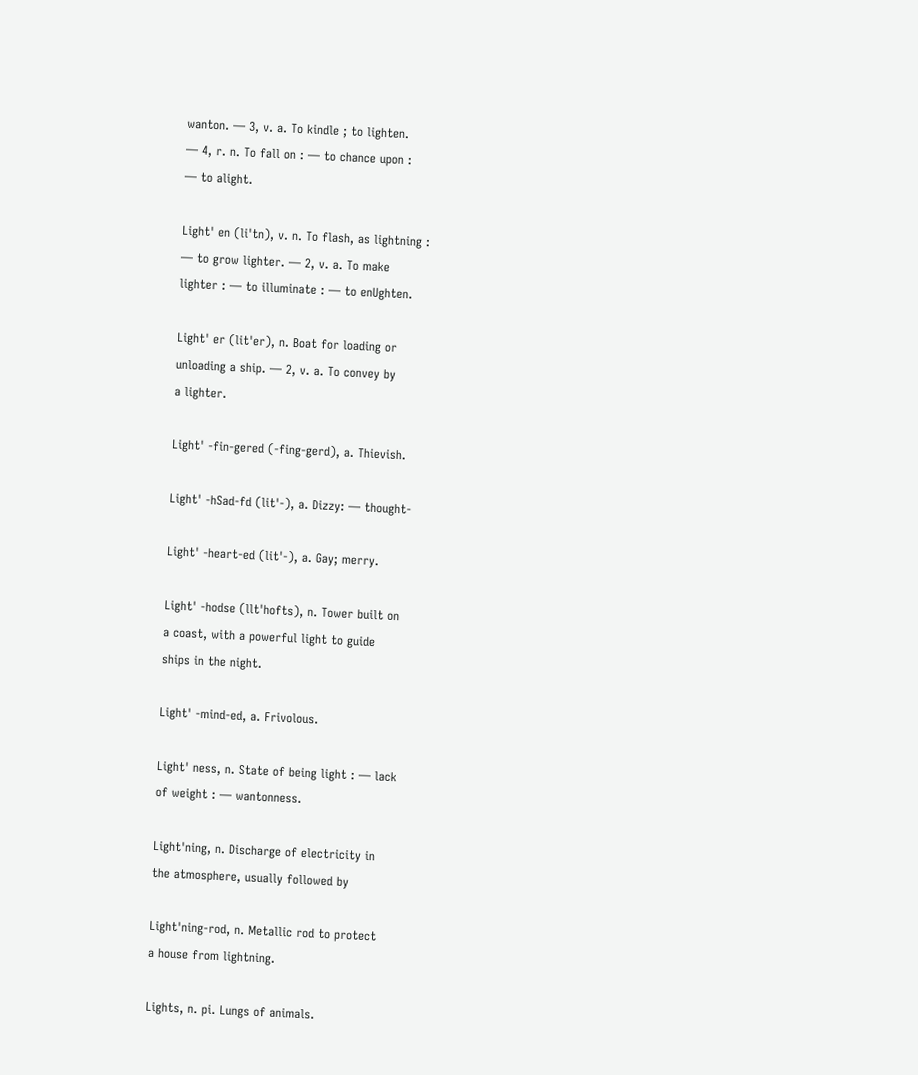wanton. — 3, v. a. To kindle ; to lighten.
— 4, r. n. To fall on : — to chance upon :
— to alight.

Light' en (li'tn), v. n. To flash, as lightning :
— to grow lighter. — 2, v. a. To make
lighter : — to illuminate : — to enUghten.

Light' er (lit'er), n. Boat for loading or
unloading a ship. — 2, v. a. To convey by
a lighter.

Light' -fin-gered (-fing-gerd), a. Thievish.

Light' -hSad-fd (lit'-), a. Dizzy: — thought-

Light' -heart-ed (lit'-), a. Gay; merry.

Light' -hodse (llt'hofts), n. Tower built on
a coast, with a powerful light to guide
ships in the night.

Light' -mind-ed, a. Frivolous.

Light' ness, n. State of being light : — lack
of weight : — wantonness.

Light'ning, n. Discharge of electricity in
the atmosphere, usually followed by

Light'ning-rod, n. Metallic rod to protect
a house from lightning.

Lights, n. pi. Lungs of animals.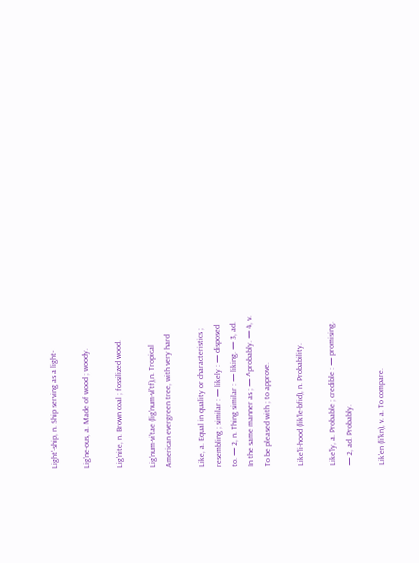Light'-ship, n. Ship serving as a light-

Lig'ne-ous, a. Made of wood ; woody.

Lig'nite, n. Brown coal ; fossilized wood.

Lig'num-vi'tae (lig'num-vl'tf),n. Tropical
American evergreen tree, with very hard

Like, a. Equal in quality or characteristics ;
resembling ; similar : — likely : — disposed
to. — 2, n. Thing similar : — liking. — 3, ad.
In the same manner as ; — ^probably. — 4, v.
To be pleased with ; to approve.

Like'li-hood (lik'le-bfid), n. Probability.

Like'ly, a. Probable ; credible : — promising.
— 2, ad. Probably.

Lik'en (li'kn), v. a. To compare.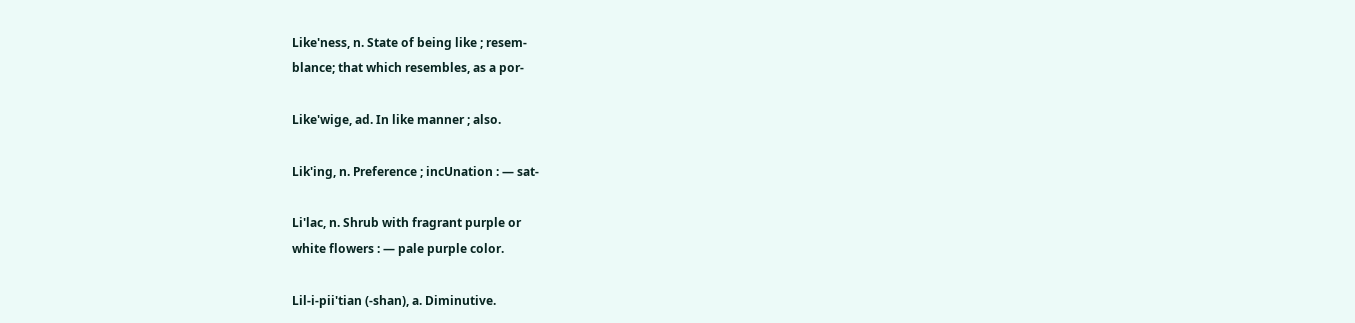Like'ness, n. State of being like ; resem-
blance; that which resembles, as a por-

Like'wige, ad. In like manner ; also.

Lik'ing, n. Preference ; incUnation : — sat-

Li'lac, n. Shrub with fragrant purple or
white flowers : — pale purple color.

Lil-i-pii'tian (-shan), a. Diminutive.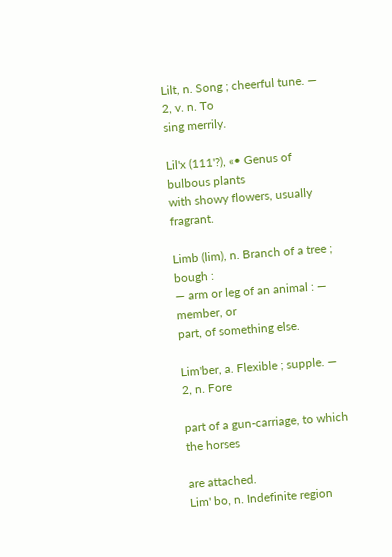Lilt, n. Song ; cheerful tune. — 2, v. n. To
sing merrily.

Lil'x (111'?), «• Genus of bulbous plants
with showy flowers, usually fragrant.

Limb (lim), n. Branch of a tree ; bough :
— arm or leg of an animal : — member, or
part, of something else.

Lim'ber, a. Flexible ; supple. — 2, n. Fore

part of a gun-carriage, to which the horses

are attached.
Lim' bo, n. Indefinite region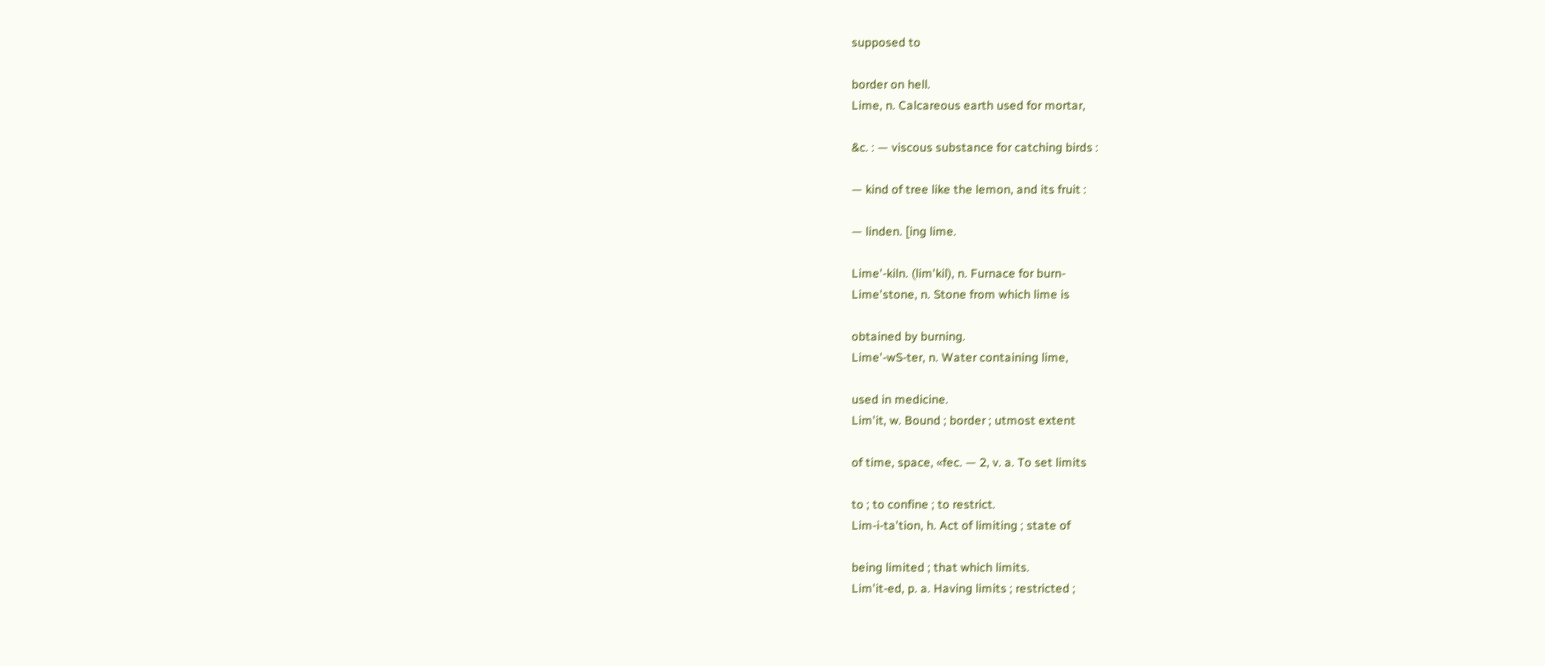supposed to

border on hell.
Lime, n. Calcareous earth used for mortar,

&c. : — viscous substance for catching birds :

— kind of tree like the lemon, and its fruit :

— linden. [ing lime.

Lime'-kiln. (lim'kil), n. Furnace for burn-
Lime'stone, n. Stone from which lime is

obtained by burning.
Lime'-wS-ter, n. Water containing lime,

used in medicine.
Lim'it, w. Bound ; border ; utmost extent

of time, space, «fec. — 2, v. a. To set limits

to ; to confine ; to restrict.
Lim-i-ta'tion, h. Act of limiting ; state of

being limited ; that which limits.
Lim'it-ed, p. a. Having limits ; restricted ;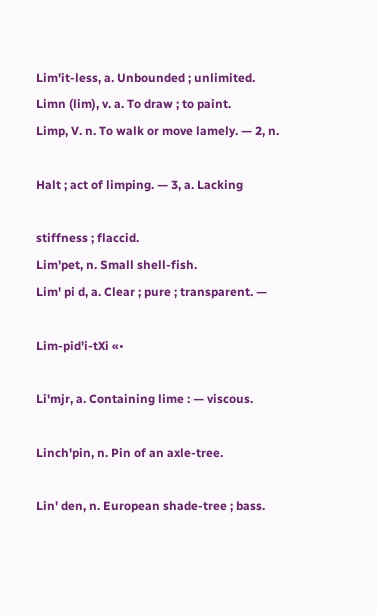Lim'it-less, a. Unbounded ; unlimited.
Limn (lim), v. a. To draw ; to paint.
Limp, V. n. To walk or move lamely. — 2, n.

Halt ; act of limping. — 3, a. Lacking

stiffness ; flaccid.
Lim'pet, n. Small shell-fish.
Lim' pi d, a. Clear ; pure ; transparent. —

Lim-pid'i-tXi «•

Li'mjr, a. Containing lime : — viscous.

Linch'pin, n. Pin of an axle-tree.

Lin' den, n. European shade-tree ; bass.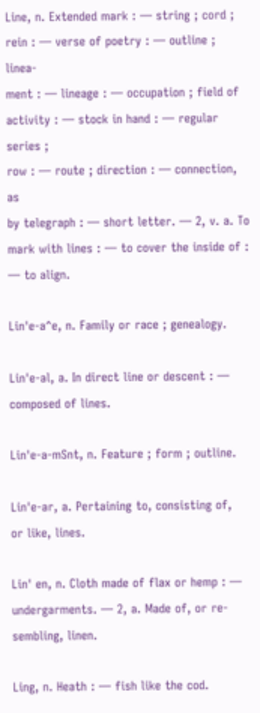Line, n. Extended mark : — string ; cord ;
rein : — verse of poetry : — outline ; linea-
ment : — lineage : — occupation ; field of
activity : — stock in hand : — regular series ;
row : — route ; direction : — connection, as
by telegraph : — short letter. — 2, v. a. To
mark with lines : — to cover the inside of :
— to align.

Lin'e-a^e, n. Family or race ; genealogy.

Lin'e-al, a. In direct line or descent : —
composed of lines.

Lin'e-a-mSnt, n. Feature ; form ; outline.

Lin'e-ar, a. Pertaining to, consisting of,
or like, lines.

Lin' en, n. Cloth made of flax or hemp : —
undergarments. — 2, a. Made of, or re-
sembling, linen.

Ling, n. Heath : — fish like the cod.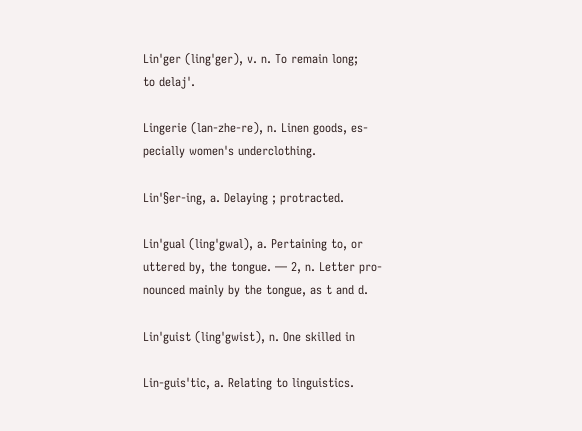Lin'ger (ling'ger), v. n. To remain long;
to delaj'.

Lingerie (lan-zhe-re), n. Linen goods, es-
pecially women's underclothing.

Lin'§er-ing, a. Delaying ; protracted.

Lin'gual (ling'gwal), a. Pertaining to, or
uttered by, the tongue. — 2, n. Letter pro-
nounced mainly by the tongue, as t and d.

Lin'guist (ling'gwist), n. One skilled in

Lin-guis'tic, a. Relating to linguistics.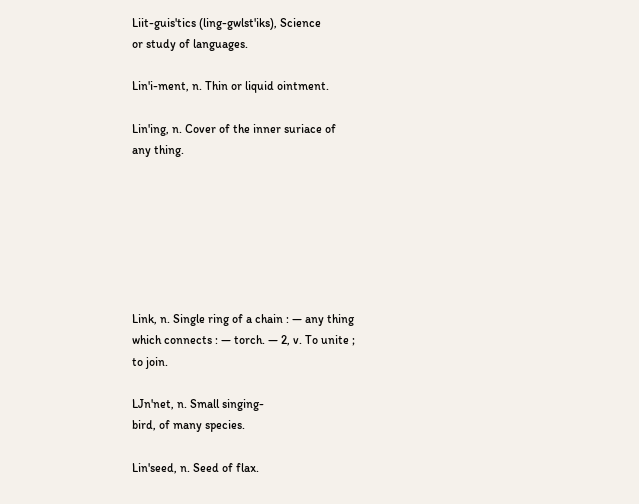Liit-guis'tics (ling-gwlst'iks), Science
or study of languages.

Lin'i-ment, n. Thin or liquid ointment.

Lin'ing, n. Cover of the inner suriace of
any thing.







Link, n. Single ring of a chain : — any thing
which connects : — torch. — 2, v. To unite ;
to join.

LJn'net, n. Small singing-
bird, of many species.

Lin'seed, n. Seed of flax.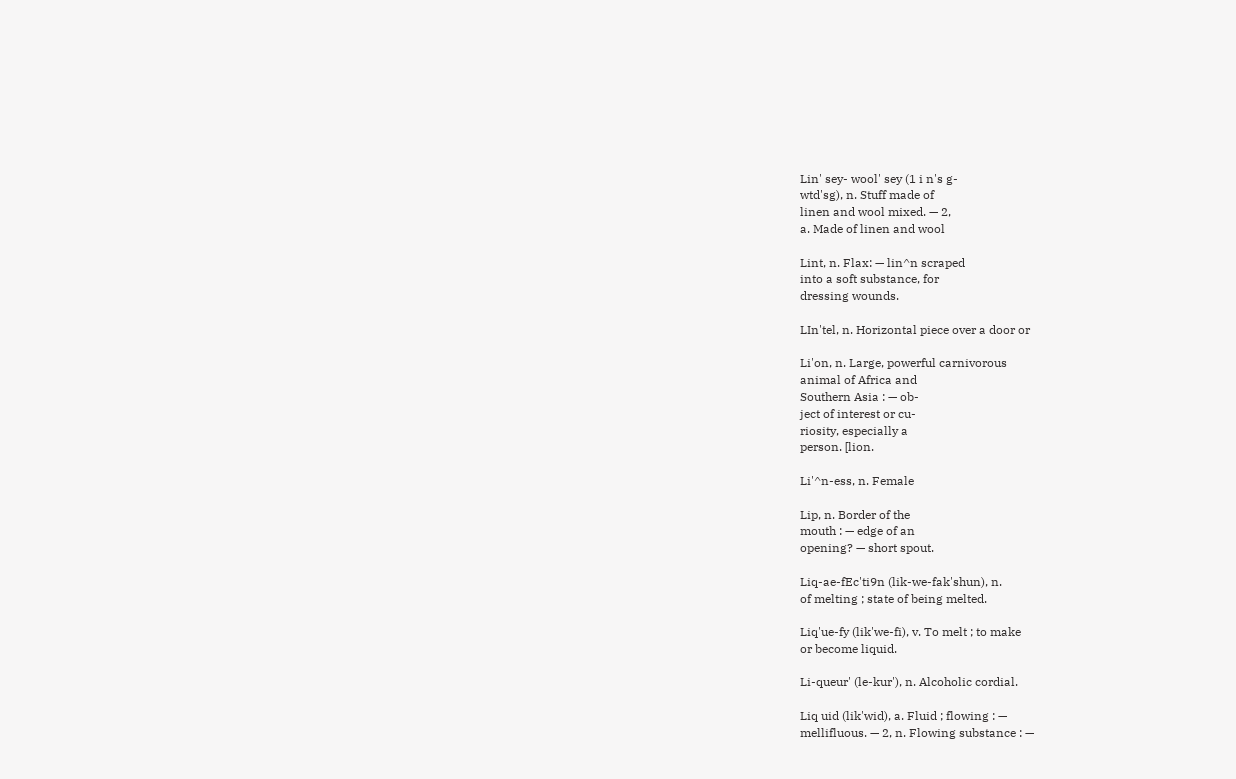Lin' sey- wool' sey (1 i n's g-
wtd'sg), n. Stuff made of
linen and wool mixed. — 2,
a. Made of linen and wool

Lint, n. Flax: — lin^n scraped
into a soft substance, for
dressing wounds.

LIn'tel, n. Horizontal piece over a door or

Li'on, n. Large, powerful carnivorous
animal of Africa and
Southern Asia : — ob-
ject of interest or cu-
riosity, especially a
person. [lion.

Li'^n-ess, n. Female

Lip, n. Border of the
mouth : — edge of an
opening? — short spout.

Liq-ae-fEc'ti9n (lik-we-fak'shun), n.
of melting ; state of being melted.

Liq'ue-fy (lik'we-fi), v. To melt ; to make
or become liquid.

Li-queur' (le-kur'), n. Alcoholic cordial.

Liq uid (lik'wid), a. Fluid ; flowing : —
mellifluous. — 2, n. Flowing substance : —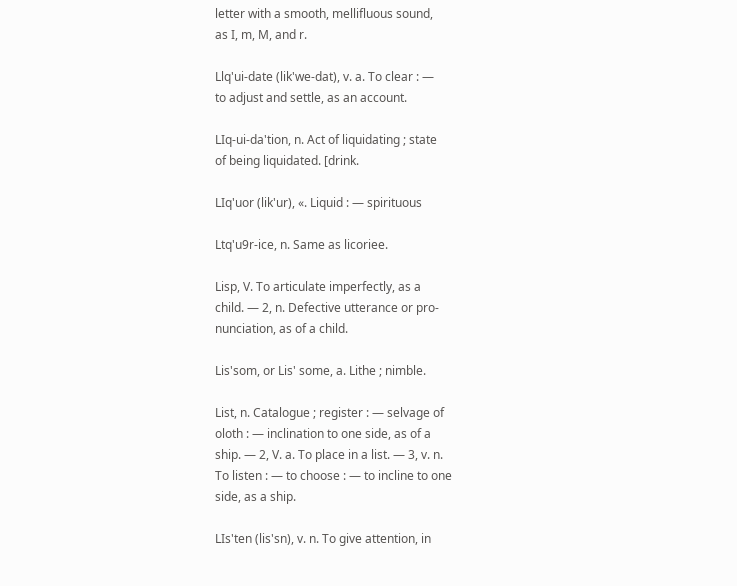letter with a smooth, mellifluous sound,
as I, m, M, and r.

Llq'ui-date (lik'we-dat), v. a. To clear : —
to adjust and settle, as an account.

LIq-ui-da'tion, n. Act of liquidating ; state
of being liquidated. [drink.

LIq'uor (lik'ur), «. Liquid : — spirituous

Ltq'u9r-ice, n. Same as licoriee.

Lisp, V. To articulate imperfectly, as a
child. — 2, n. Defective utterance or pro-
nunciation, as of a child.

Lis'som, or Lis' some, a. Lithe ; nimble.

List, n. Catalogue ; register : — selvage of
oloth : — inclination to one side, as of a
ship. — 2, V. a. To place in a list. — 3, v. n.
To listen : — to choose : — to incline to one
side, as a ship.

LIs'ten (lis'sn), v. n. To give attention, in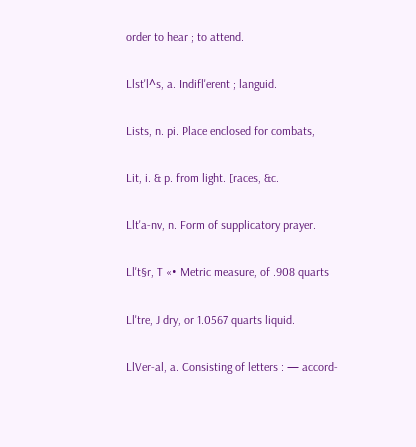order to hear ; to attend.

Llst'l^s, a. Indifl'erent ; languid.

Lists, n. pi. Place enclosed for combats,

Lit, i. & p. from light. [races, &c.

Llt'a-nv, n. Form of supplicatory prayer.

Ll't§r, T «• Metric measure, of .908 quarts

Ll'tre, J dry, or 1.0567 quarts liquid.

LlVer-al, a. Consisting of letters : — accord-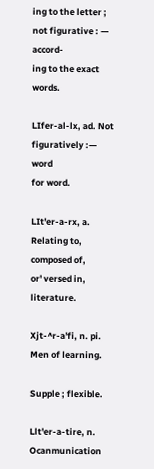ing to the letter ; not figurative : — accord-
ing to the exact words.

LIfer-al-lx, ad. Not figuratively :— word
for word.

LIt'er-a-rx, a. Relating to, composed of,
or' versed in, literature.

Xjt-^r-a'fi, n. pi. Men of learning.

Supple ; flexible.

Llt'er-a-tire, n. Ocanmunication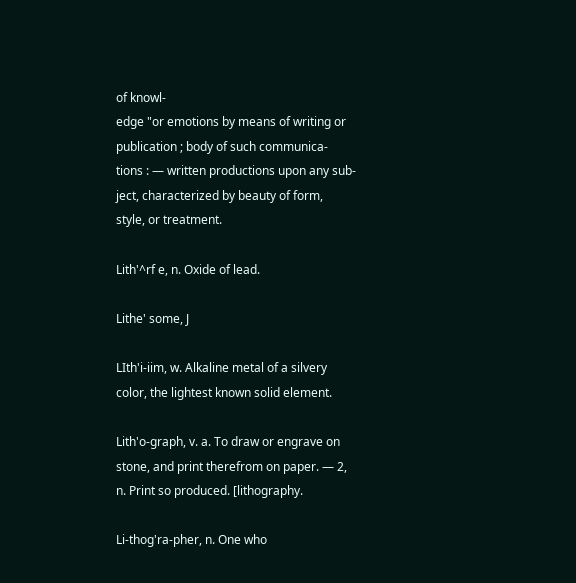of knowl-
edge "or emotions by means of writing or
publication ; body of such communica-
tions : — written productions upon any sub-
ject, characterized by beauty of form,
style, or treatment.

Lith'^rf e, n. Oxide of lead.

Lithe' some, J

LIth'i-iim, w. Alkaline metal of a silvery
color, the lightest known solid element.

Lith'o-graph, v. a. To draw or engrave on
stone, and print therefrom on paper. — 2,
n. Print so produced. [lithography.

Li-thog'ra-pher, n. One who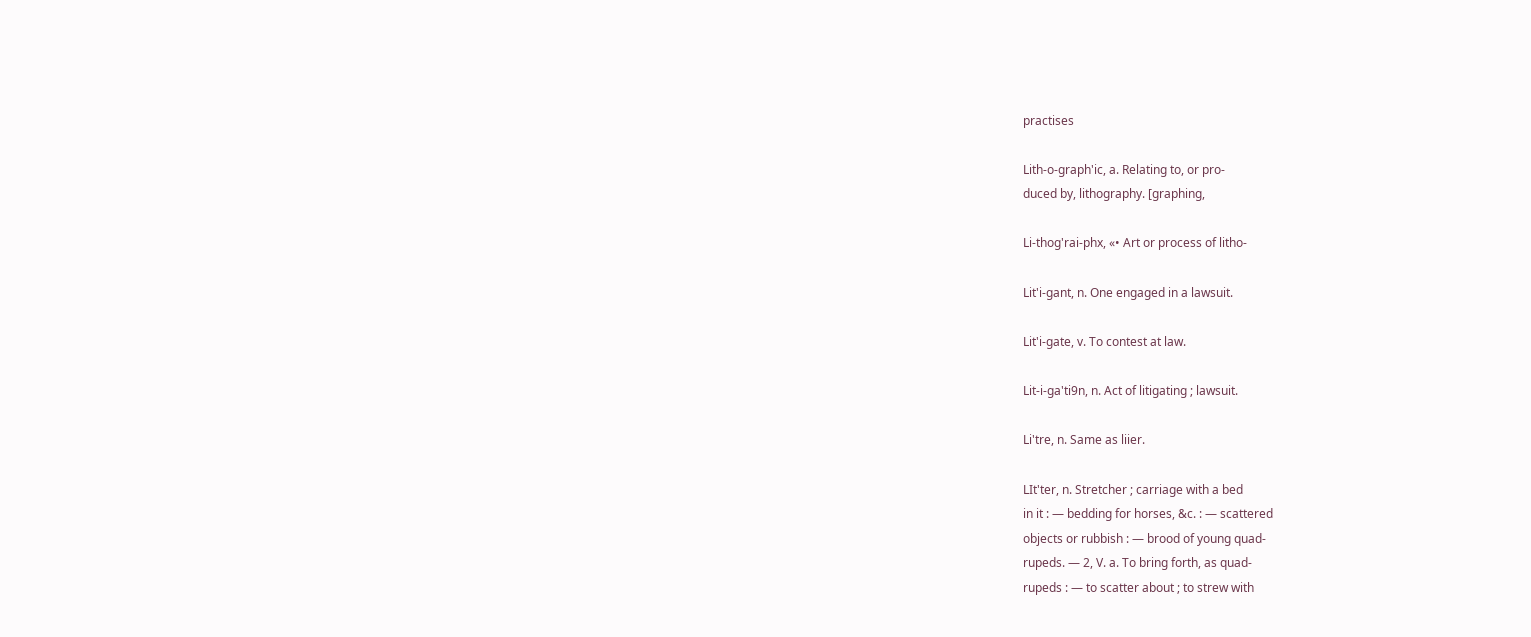practises

Lith-o-graph'ic, a. Relating to, or pro-
duced by, lithography. [graphing,

Li-thog'rai-phx, «• Art or process of litho-

Lit'i-gant, n. One engaged in a lawsuit.

Lit'i-gate, v. To contest at law.

Lit-i-ga'ti9n, n. Act of litigating ; lawsuit.

Li'tre, n. Same as liier.

LIt'ter, n. Stretcher ; carriage with a bed
in it : — bedding for horses, &c. : — scattered
objects or rubbish : — brood of young quad-
rupeds. — 2, V. a. To bring forth, as quad-
rupeds : — to scatter about ; to strew with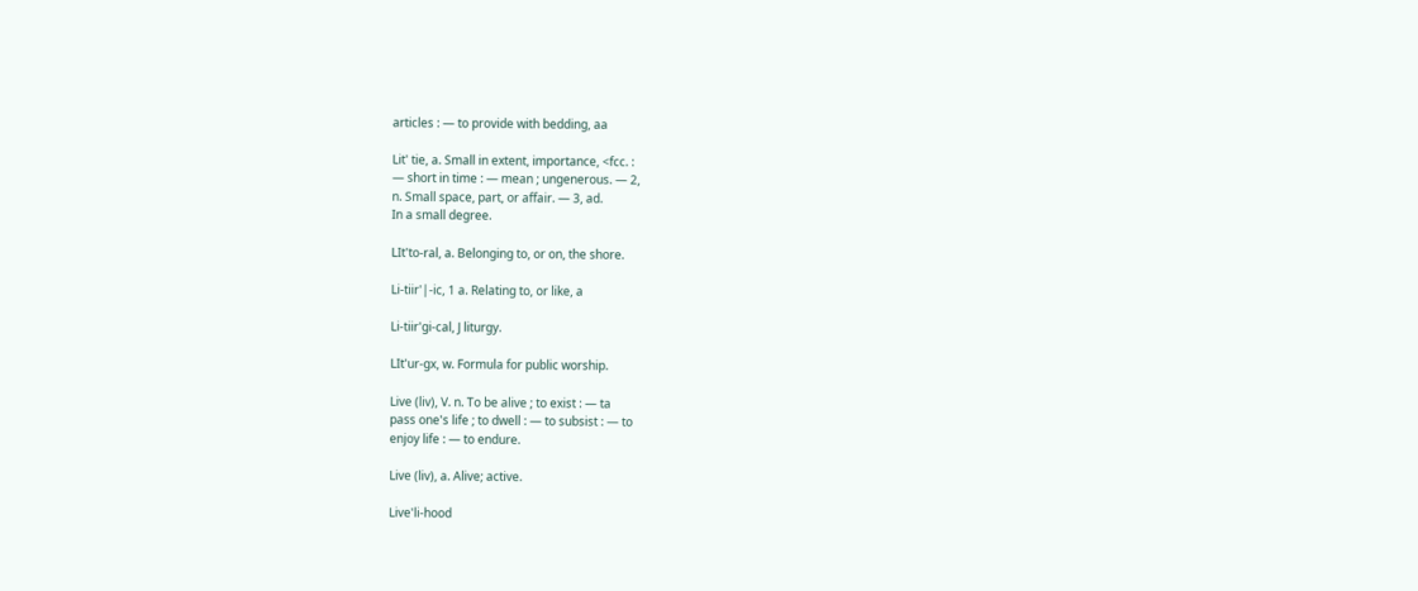articles : — to provide with bedding, aa

Lit' tie, a. Small in extent, importance, <fcc. :
— short in time : — mean ; ungenerous. — 2,
n. Small space, part, or affair. — 3, ad.
In a small degree.

LIt'to-ral, a. Belonging to, or on, the shore.

Li-tiir'|-ic, 1 a. Relating to, or like, a

Li-tiir'gi-cal, J liturgy.

LIt'ur-gx, w. Formula for public worship.

Live (liv), V. n. To be alive ; to exist : — ta
pass one's life ; to dwell : — to subsist : — to
enjoy life : — to endure.

Live (liv), a. Alive; active.

Live'li-hood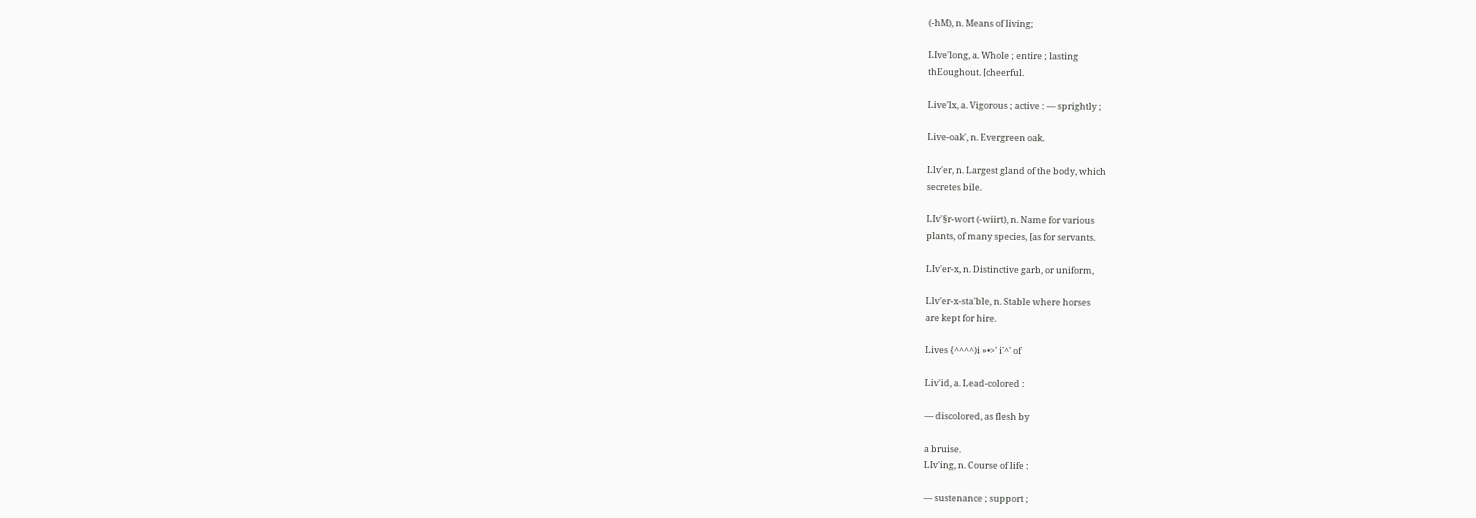(-hM), n. Means of living;

LIve'long, a. Whole ; entire ; lasting
thEoughout. [cheerful.

Live'lx, a. Vigorous ; active : — sprightly ;

Live-oak', n. Evergreen oak.

Llv'er, n. Largest gland of the body, which
secretes bile.

LIv'§r-wort (-wiirt), n. Name for various
plants, of many species, [as for servants.

LIv'er-x, n. Distinctive garb, or uniform,

Llv'er-x-sta'ble, n. Stable where horses
are kept for hire.

Lives {^^^^)i »•>' i'^' of

Liv'id, a. Lead-colored :

— discolored, as flesh by

a bruise.
LIv'ing, n. Course of life :

— sustenance ; support ;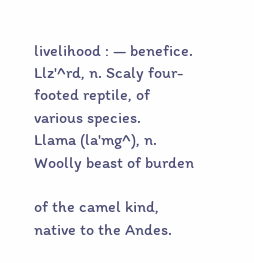livelihood : — benefice.
Llz'^rd, n. Scaly four-
footed reptile, of various species.
Llama (la'mg^), n. Woolly beast of burden

of the camel kind, native to the Andes.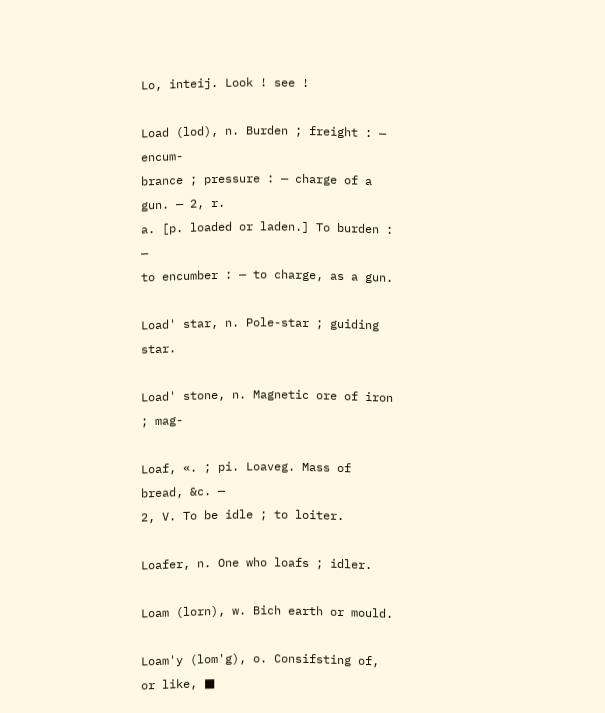Lo, inteij. Look ! see !

Load (lod), n. Burden ; freight : — encum-
brance ; pressure : — charge of a gun. — 2, r.
a. [p. loaded or laden.] To burden : —
to encumber : — to charge, as a gun.

Load' star, n. Pole-star ; guiding star.

Load' stone, n. Magnetic ore of iron ; mag-

Loaf, «. ; pi. Loaveg. Mass of bread, &c. —
2, V. To be idle ; to loiter.

Loafer, n. One who loafs ; idler.

Loam (lorn), w. Bich earth or mould.

Loam'y (lom'g), o. Consifsting of, or like, ■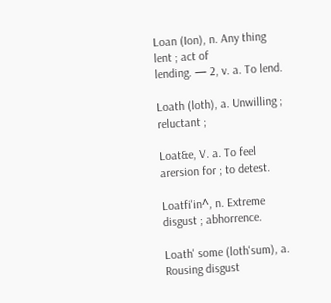Loan (Ion), n. Any thing lent ; act of
lending. — 2, v. a. To lend.

Loath (loth), a. Unwilling ; reluctant ;

Loat&e, V. a. To feel arersion for ; to detest.

Loatfi'in^, n. Extreme disgust ; abhorrence.

Loath' some (loth'sum), a. Rousing disgust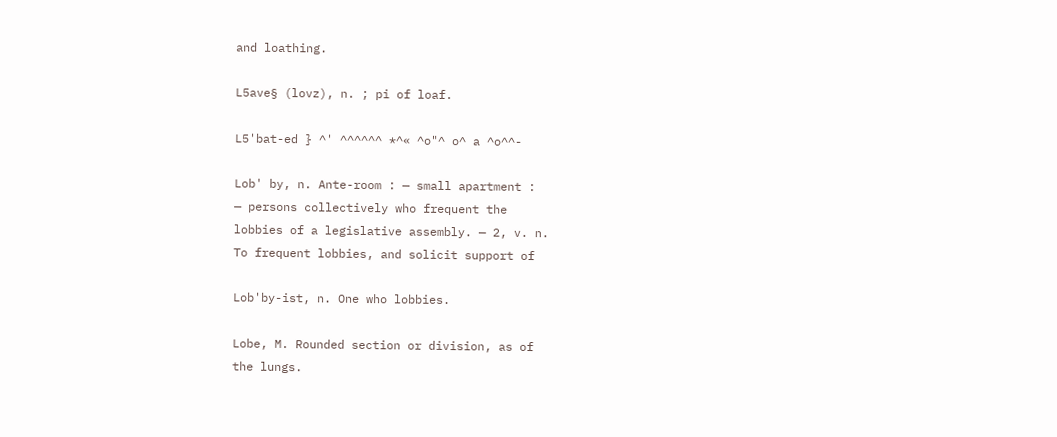and loathing.

L5ave§ (lovz), n. ; pi of loaf.

L5'bat-ed } ^' ^^^^^^ *^« ^o"^ o^ a ^o^^-

Lob' by, n. Ante-room : — small apartment :
— persons collectively who frequent the
lobbies of a legislative assembly. — 2, v. n.
To frequent lobbies, and solicit support of

Lob'by-ist, n. One who lobbies.

Lobe, M. Rounded section or division, as of
the lungs.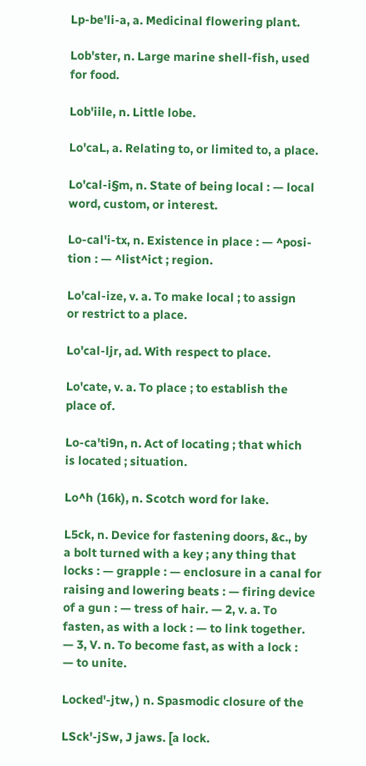Lp-be'li-a, a. Medicinal flowering plant.

Lob'ster, n. Large marine shell-fish, used
for food.

Lob'iile, n. Little lobe.

Lo'caL, a. Relating to, or limited to, a place.

Lo'cal-i§m, n. State of being local : — local
word, custom, or interest.

Lo-cal'i-tx, n. Existence in place : — ^posi-
tion : — ^list^ict ; region.

Lo'cal-ize, v. a. To make local ; to assign
or restrict to a place.

Lo'cal-ljr, ad. With respect to place.

Lo'cate, v. a. To place ; to establish the
place of.

Lo-ca'ti9n, n. Act of locating ; that which
is located ; situation.

Lo^h (16k), n. Scotch word for lake.

L5ck, n. Device for fastening doors, &c., by
a bolt turned with a key ; any thing that
locks : — grapple : — enclosure in a canal for
raising and lowering beats : — firing device
of a gun : — tress of hair. — 2, v. a. To
fasten, as with a lock : — to link together.
— 3, V. n. To become fast, as with a lock :
— to unite.

Locked'-jtw, ) n. Spasmodic closure of the

LSck'-jSw, J jaws. [a lock.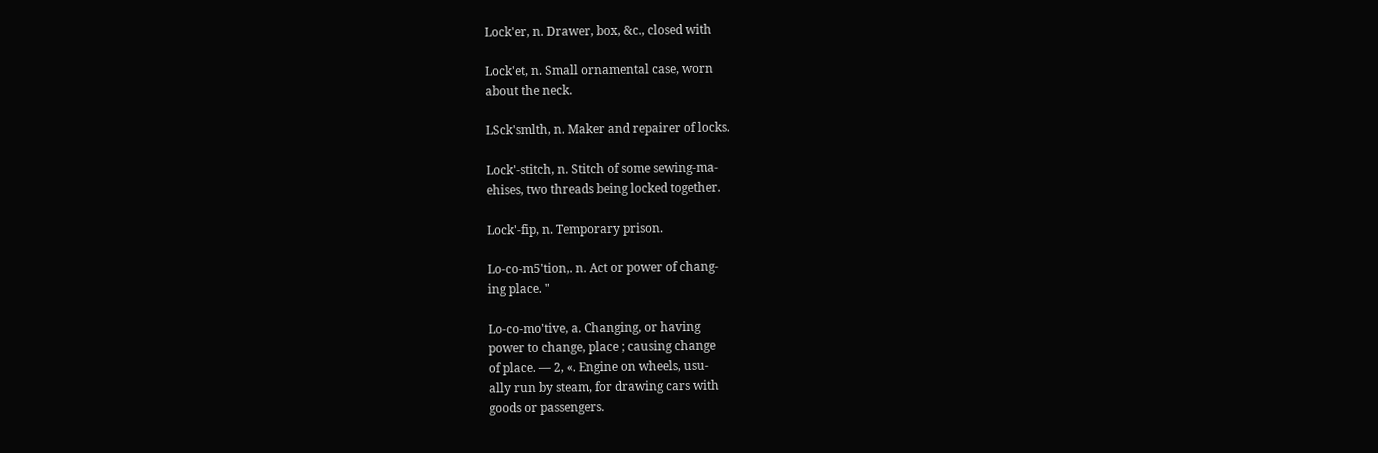Lock'er, n. Drawer, box, &c., closed with

Lock'et, n. Small ornamental case, worn
about the neck.

LSck'smlth, n. Maker and repairer of locks.

Lock'-stitch, n. Stitch of some sewing-ma-
ehises, two threads being locked together.

Lock'-fip, n. Temporary prison.

Lo-co-m5'tion,. n. Act or power of chang-
ing place. "

Lo-co-mo'tive, a. Changing, or having
power to change, place ; causing change
of place. — 2, «. Engine on wheels, usu-
ally run by steam, for drawing cars with
goods or passengers.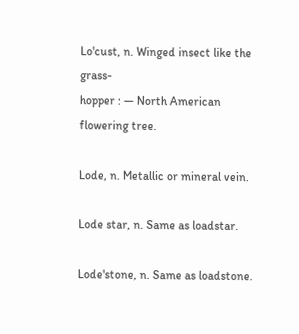Lo'cust, n. Winged insect like the grass-
hopper : — North American flowering tree.

Lode, n. Metallic or mineral vein.

Lode star, n. Same as loadstar.

Lode'stone, n. Same as loadstone.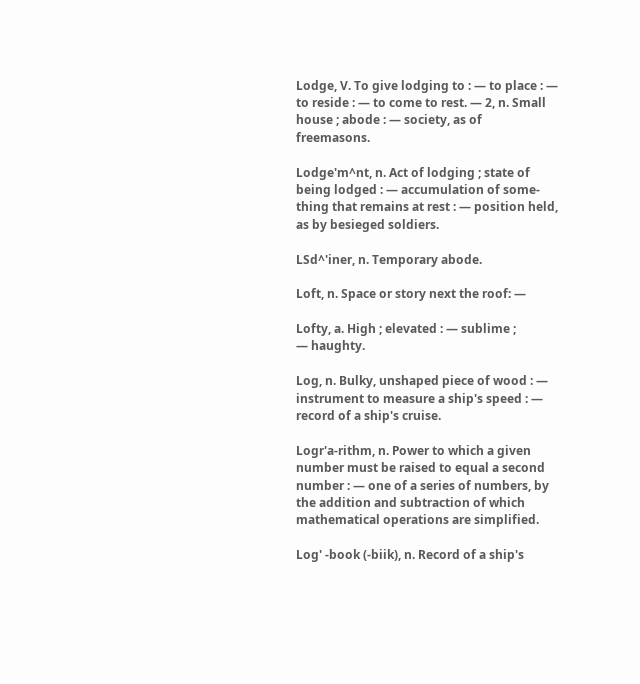Lodge, V. To give lodging to : — to place : —
to reside : — to come to rest. — 2, n. Small
house ; abode : — society, as of freemasons.

Lodge'm^nt, n. Act of lodging ; state of
being lodged : — accumulation of some-
thing that remains at rest : — position held,
as by besieged soldiers.

LSd^'iner, n. Temporary abode.

Loft, n. Space or story next the roof: —

Lofty, a. High ; elevated : — sublime ;
— haughty.

Log, n. Bulky, unshaped piece of wood : —
instrument to measure a ship's speed : —
record of a ship's cruise.

Logr'a-rithm, n. Power to which a given
number must be raised to equal a second
number : — one of a series of numbers, by
the addition and subtraction of which
mathematical operations are simplified.

Log' -book (-biik), n. Record of a ship's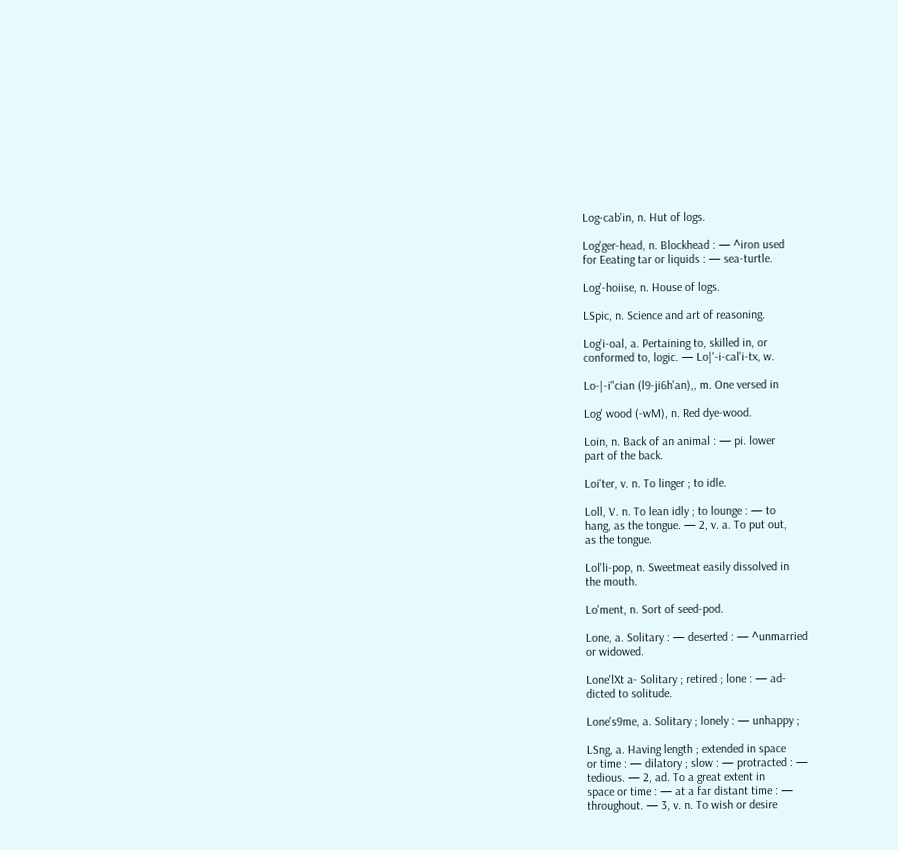Log-cab'in, n. Hut of logs.

Log'ger-head, n. Blockhead : — ^iron used
for Eeating tar or liquids : — sea-turtle.

Log'-hoiise, n. House of logs.

LSpic, n. Science and art of reasoning.

Log'i-oal, a. Pertaining to, skilled in, or
conformed to, logic. — Lo|'-i-cal'i-tx, w.

Lo-|-i"cian (l9-ji6h'an),, m. One versed in

Log' wood (-wM), n. Red dye-wood.

Loin, n. Back of an animal : — pi. lower
part of the back.

Loi'ter, v. n. To linger ; to idle.

Loll, V. n. To lean idly ; to lounge : — to
hang, as the tongue. — 2, v. a. To put out,
as the tongue.

Lol'li-pop, n. Sweetmeat easily dissolved in
the mouth.

Lo'ment, n. Sort of seed-pod.

Lone, a. Solitary : — deserted : — ^unmarried
or widowed.

Lone'lXt a- Solitary ; retired ; lone : — ad-
dicted to solitude.

Lone's9me, a. Solitary ; lonely : — unhappy ;

LSng, a. Having length ; extended in space
or time : — dilatory ; slow : — protracted : —
tedious. — 2, ad. To a great extent in
space or time : — at a far distant time : —
throughout. — 3, v. n. To wish or desire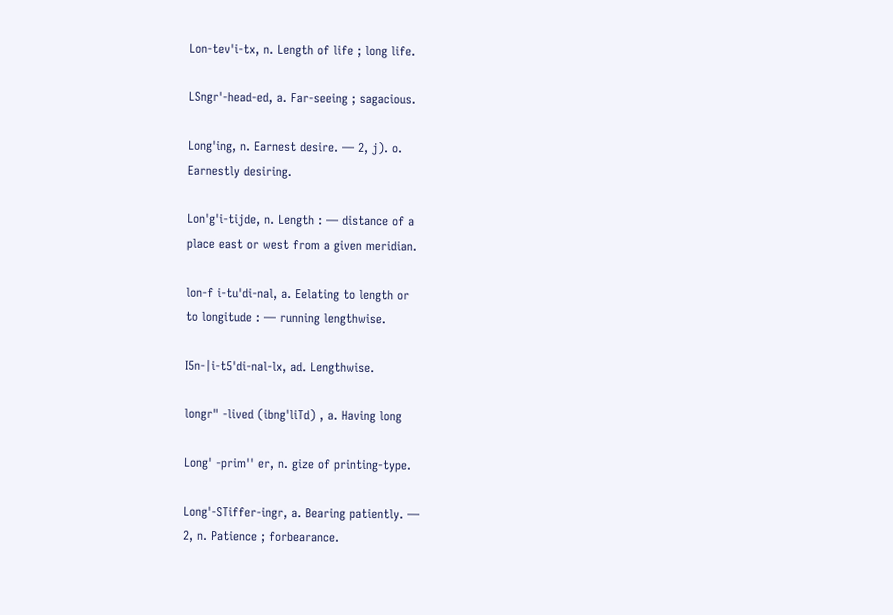Lon-tev'i-tx, n. Length of life ; long life.

LSngr'-head-ed, a. Far-seeing ; sagacious.

Long'ing, n. Earnest desire. — 2, j). o.
Earnestly desiring.

Lon'g'i-tijde, n. Length : — distance of a
place east or west from a given meridian.

lon-f i-tu'di-nal, a. Eelating to length or
to longitude : — running lengthwise.

I5n-|i-t5'di-nal-lx, ad. Lengthwise.

longr" -lived (ibng'liTd) , a. Having long

Long' -prim'' er, n. gize of printing-type.

Long'-STiffer-ingr, a. Bearing patiently. —
2, n. Patience ; forbearance.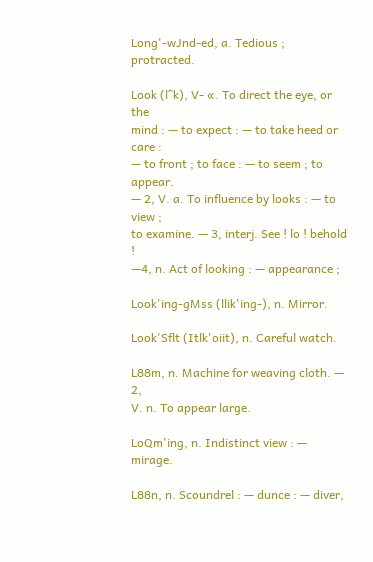Long'-wJnd-ed, a. Tedious ; protracted.

Look (l^k), V- «. To direct the eye, or the
mind : — to expect : — to take heed or care :
— to front ; to face : — to seem ; to appear.
— 2, V. a. To influence by looks : — to view ;
to examine. — 3, interj. See ! lo ! behold !
—4, n. Act of looking : — appearance ;

Look'ing-gMss (llik'ing-), n. Mirror.

Look'Sflt (Itlk'oiit), n. Careful watch.

L88m, n. Machine for weaving cloth. — 2,
V. n. To appear large.

LoQm'ing, n. Indistinct view : — mirage.

L88n, n. Scoundrel : — dunce : — diver,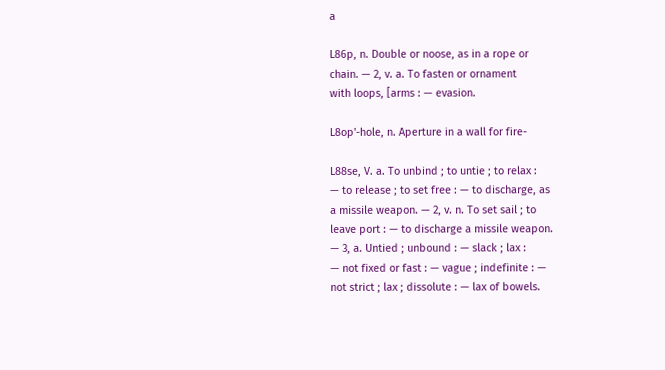a

L86p, n. Double or noose, as in a rope or
chain. — 2, v. a. To fasten or ornament
with loops, [arms : — evasion.

L8op'-hole, n. Aperture in a wall for fire-

L88se, V. a. To unbind ; to untie ; to relax :
— to release ; to set free : — to discharge, as
a missile weapon. — 2, v. n. To set sail ; to
leave port : — to discharge a missile weapon.
— 3, a. Untied ; unbound : — slack ; lax :
— not fixed or fast : — vague ; indefinite : —
not strict ; lax ; dissolute : — lax of bowels.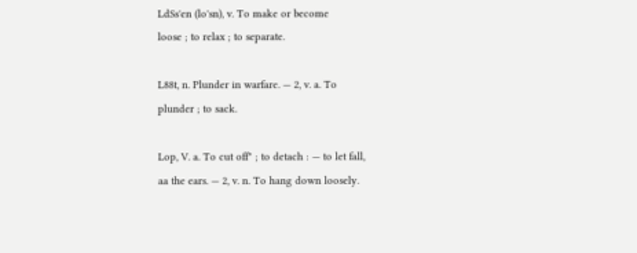LdSs'en (lo'sn), v. To make or become
loose ; to relax ; to separate.

L88t, n. Plunder in warfare. — 2, v. a. To
plunder ; to sack.

Lop, V. a. To cut off" ; to detach : — to let fall,
aa the ears. — 2, v. n. To hang down loosely.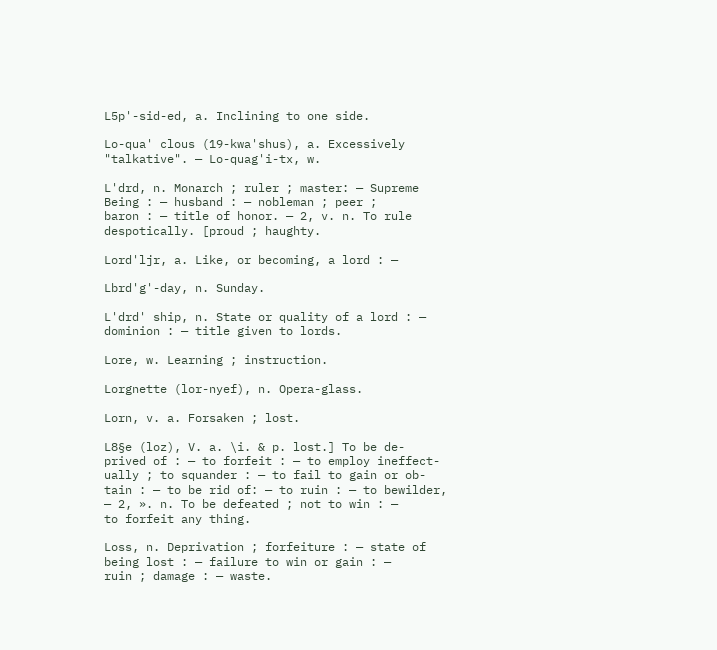L5p'-sid-ed, a. Inclining to one side.

Lo-qua' clous (19-kwa'shus), a. Excessively
"talkative". — Lo-quag'i-tx, w.

L'drd, n. Monarch ; ruler ; master: — Supreme
Being : — husband : — nobleman ; peer ;
baron : — title of honor. — 2, v. n. To rule
despotically. [proud ; haughty.

Lord'ljr, a. Like, or becoming, a lord : —

Lbrd'g'-day, n. Sunday.

L'drd' ship, n. State or quality of a lord : —
dominion : — title given to lords.

Lore, w. Learning ; instruction.

Lorgnette (lor-nyef), n. Opera-glass.

Lorn, v. a. Forsaken ; lost.

L8§e (loz), V. a. \i. & p. lost.] To be de-
prived of : — to forfeit : — to employ ineffect-
ually ; to squander : — to fail to gain or ob-
tain : — to be rid of: — to ruin : — to bewilder,
— 2, ». n. To be defeated ; not to win : —
to forfeit any thing.

Loss, n. Deprivation ; forfeiture : — state of
being lost : — failure to win or gain : —
ruin ; damage : — waste.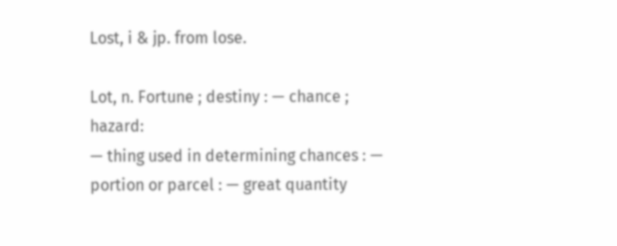Lost, i & jp. from lose.

Lot, n. Fortune ; destiny : — chance ; hazard:
— thing used in determining chances : —
portion or parcel : — great quantity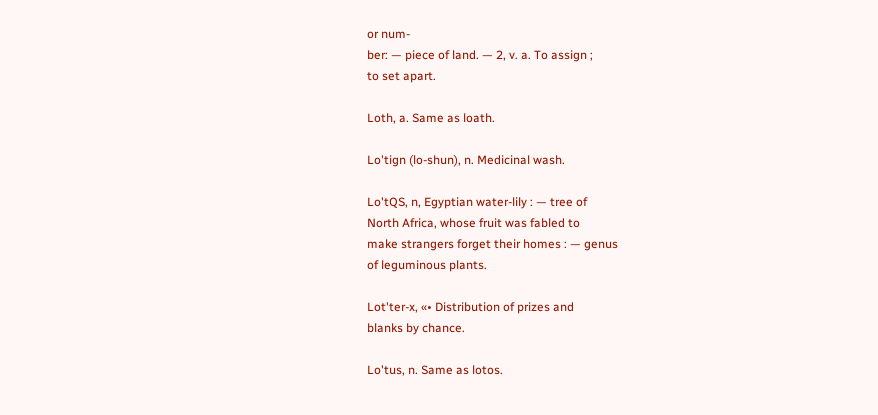or num-
ber: — piece of land. — 2, v. a. To assign ;
to set apart.

Loth, a. Same as loath.

Lo'tign (lo-shun), n. Medicinal wash.

Lo'tQS, n, Egyptian water-lily : — tree of
North Africa, whose fruit was fabled to
make strangers forget their homes : — genus
of leguminous plants.

Lot'ter-x, «• Distribution of prizes and
blanks by chance.

Lo'tus, n. Same as lotos.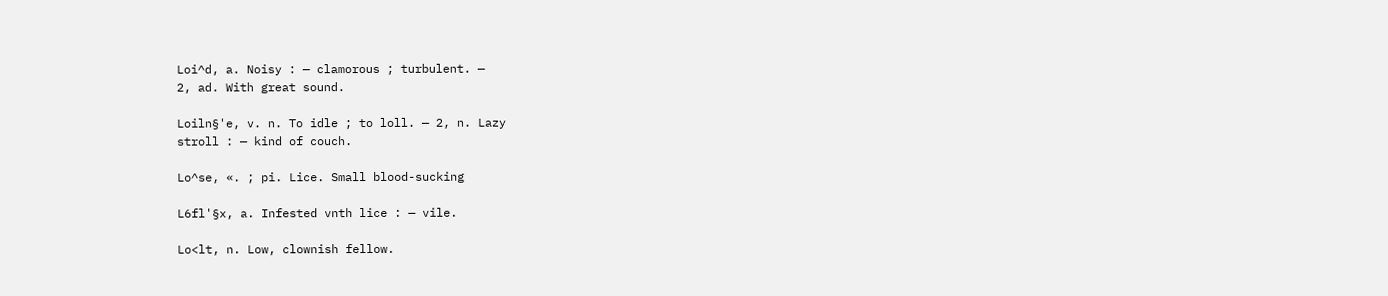Loi^d, a. Noisy : — clamorous ; turbulent. —
2, ad. With great sound.

Loiln§'e, v. n. To idle ; to loll. — 2, n. Lazy
stroll : — kind of couch.

Lo^se, «. ; pi. Lice. Small blood-sucking

L6fl'§x, a. Infested vnth lice : — vile.

Lo<lt, n. Low, clownish fellow.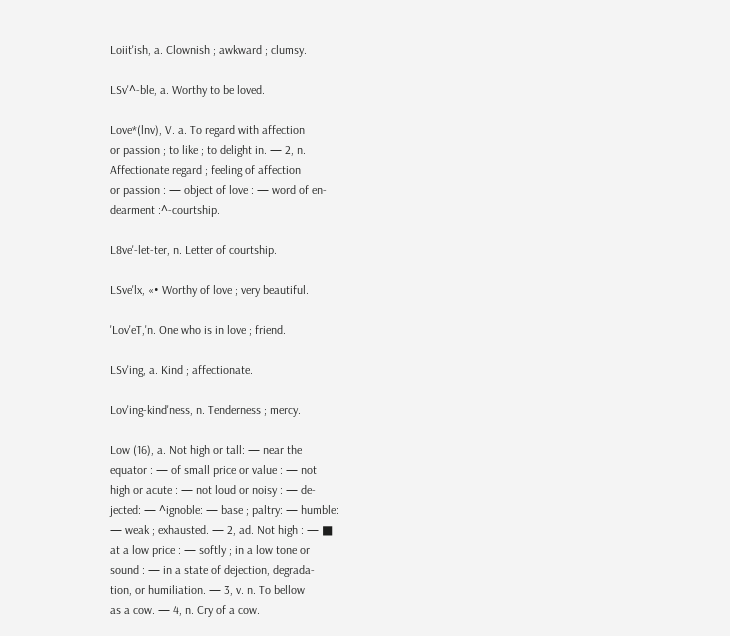Loiit'ish, a. Clownish ; awkward ; clumsy.

LSv'^-ble, a. Worthy to be loved.

Love*(lnv), V. a. To regard with affection
or passion ; to like ; to delight in. — 2, n.
Affectionate regard ; feeling of affection
or passion : — object of love : — word of en-
dearment :^-courtship.

L8ve'-let-ter, n. Letter of courtship.

LSve'lx, «• Worthy of love ; very beautiful.

'Lov'eT,'n. One who is in love ; friend.

LSv'ing, a. Kind ; affectionate.

Lov'ing-kind'ness, n. Tenderness ; mercy.

Low (16), a. Not high or tall: — near the
equator : — of small price or value : — not
high or acute : — not loud or noisy : — de-
jected: — ^ignoble: — base ; paltry: — humble:
— weak ; exhausted. — 2, ad. Not high : — ■
at a low price : — softly ; in a low tone or
sound : — in a state of dejection, degrada-
tion, or humiliation. — 3, v. n. To bellow
as a cow. — 4, n. Cry of a cow.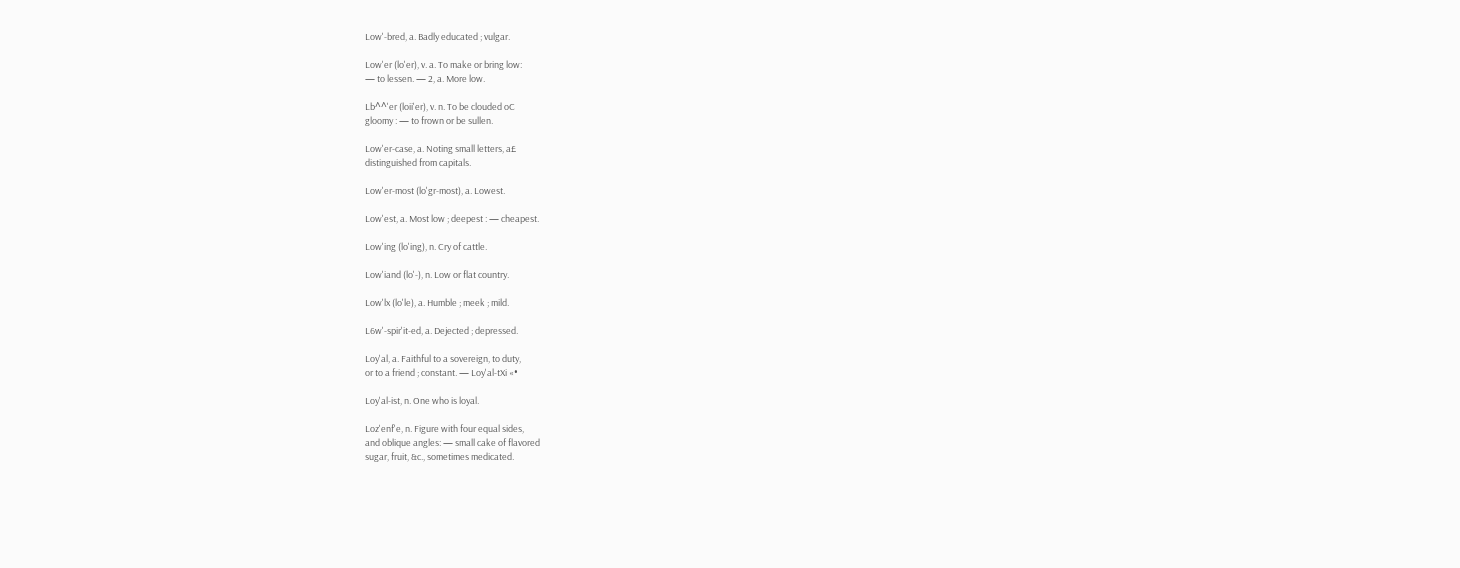Low'-bred, a. Badly educated ; vulgar.

Low'er (lo'er), v. a. To make or bring low:
— to lessen. — 2, a. More low.

Lb^^'er (loii'er), v. n. To be clouded oC
gloomy : — to frown or be sullen.

Low'er-case, a. Noting small letters, a£
distinguished from capitals.

Low'er-most (lo'gr-most), a. Lowest.

Low'est, a. Most low ; deepest : — cheapest.

Low'ing (lo'ing), n. Cry of cattle.

Low'iand (lo'-), n. Low or flat country.

Low'lx (lo'le), a. Humble ; meek ; mild.

L6w'-spir'it-ed, a. Dejected ; depressed.

Loy'al, a. Faithful to a sovereign, to duty,
or to a friend ; constant. — Loy'al-tXi «•

Loy'al-ist, n. One who is loyal.

Loz'enf'e, n. Figure with four equal sides,
and oblique angles: — small cake of flavored
sugar, fruit, &c., sometimes medicated.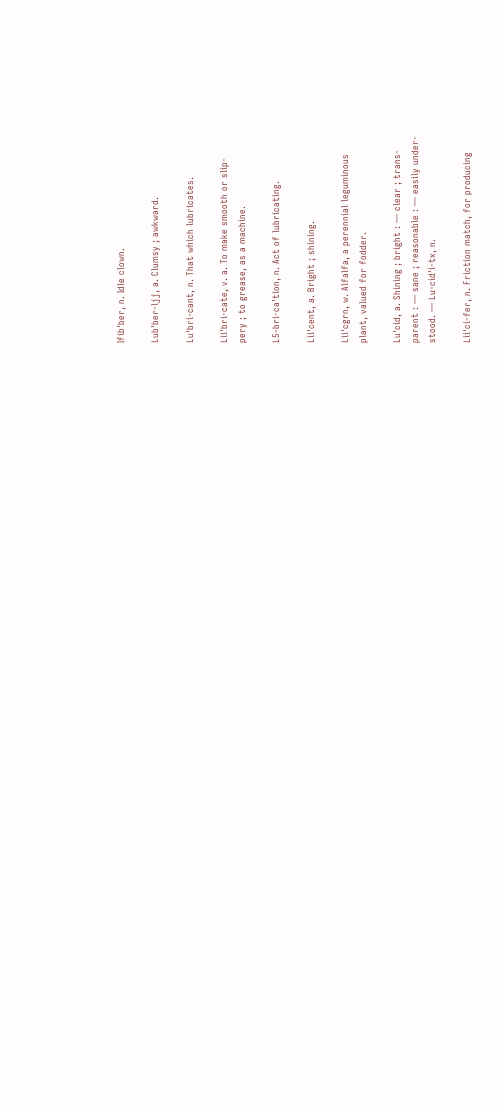Ifib'ber, n. Idle clown.

Lub'ber-ljj, a. Clumsy ; awkward.

Lu'bri-cant, n. That which lubricates.

Lii'bri-cate, v. a. To make smooth or slip-
pery ; to grease, as a machine.

L5-bri-ca'tion, n. Act of lubricating.

Lii'cent, a. Bright ; shining.

Lii'cgrn, w. Alfalfa, a perennial leguminous
plant, valued for fodder.

Lu'cid, a. Shining ; bright : — clear ; trans-
parent : — sane ; reasonable : — easily under-
stood. — Lu-cid'i-tx, n.

Lii'ci-fer, n. Friction match, for producing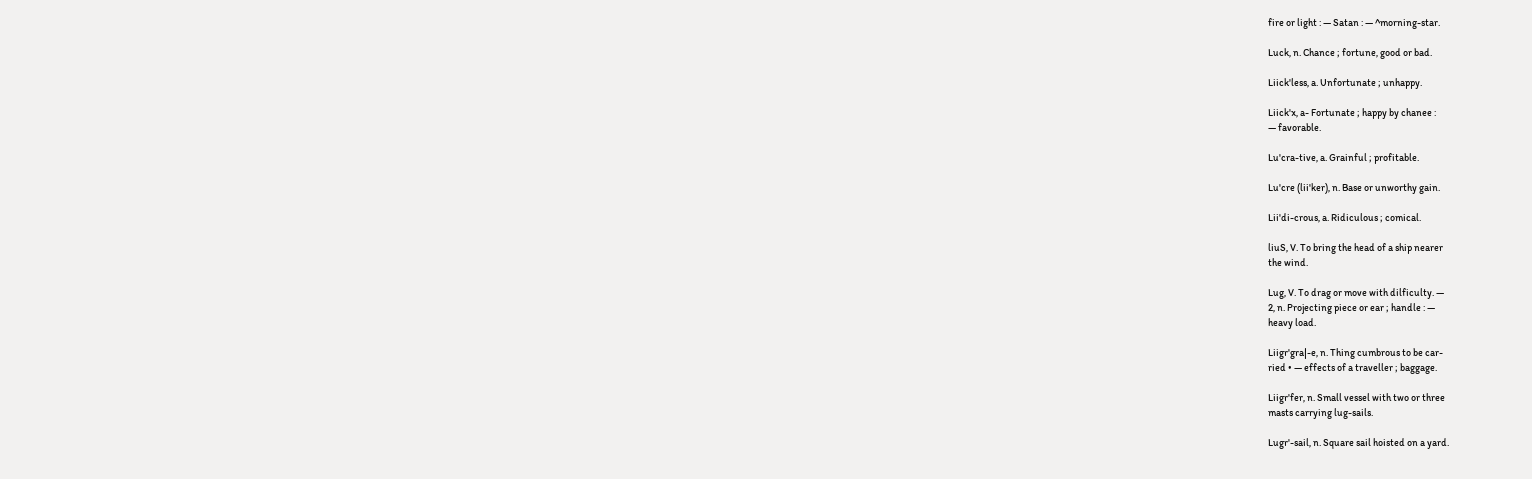fire or light : — Satan : — ^morning-star.

Luck, n. Chance ; fortune, good or bad.

Liick'less, a. Unfortunate ; unhappy.

Liick'x, a- Fortunate ; happy by chanee :
— favorable.

Lu'cra-tive, a. Grainful ; profitable.

Lu'cre (lii'ker), n. Base or unworthy gain.

Lii'di-crous, a. Ridiculous ; comical.

liuS, V. To bring the head of a ship nearer
the wind.

Lug, V. To drag or move with dilficulty. —
2, n. Projecting piece or ear ; handle : —
heavy load.

Liigr'gra|-e, n. Thing cumbrous to be car-
ried • — effects of a traveller ; baggage.

Liigr'fer, n. Small vessel with two or three
masts carrying lug-sails.

Lugr'-sail, n. Square sail hoisted on a yard.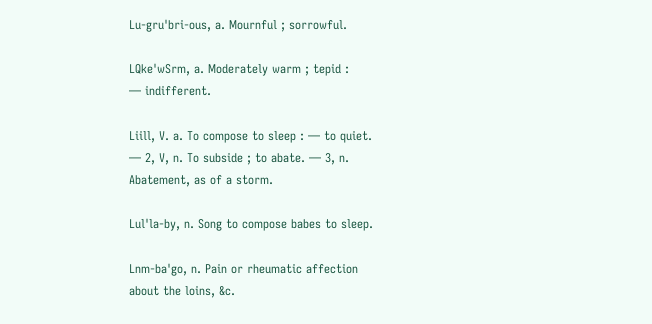Lu-gru'bri-ous, a. Mournful ; sorrowful.

LQke'wSrm, a. Moderately warm ; tepid :
— indifferent.

Liill, V. a. To compose to sleep : — to quiet.
— 2, V, n. To subside ; to abate. — 3, n.
Abatement, as of a storm.

Lul'la-by, n. Song to compose babes to sleep.

Lnm-ba'go, n. Pain or rheumatic affection
about the loins, &c.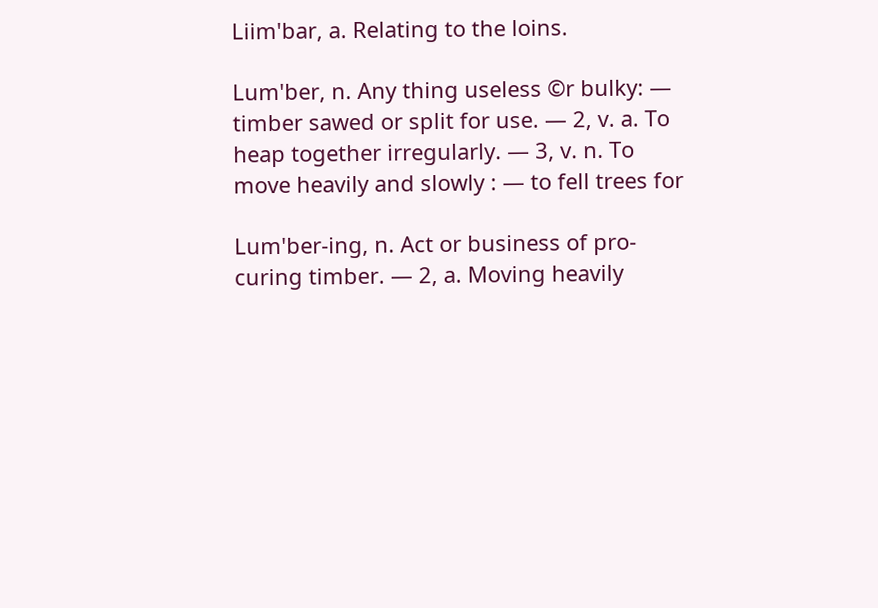Liim'bar, a. Relating to the loins.

Lum'ber, n. Any thing useless ©r bulky: —
timber sawed or split for use. — 2, v. a. To
heap together irregularly. — 3, v. n. To
move heavily and slowly : — to fell trees for

Lum'ber-ing, n. Act or business of pro-
curing timber. — 2, a. Moving heavily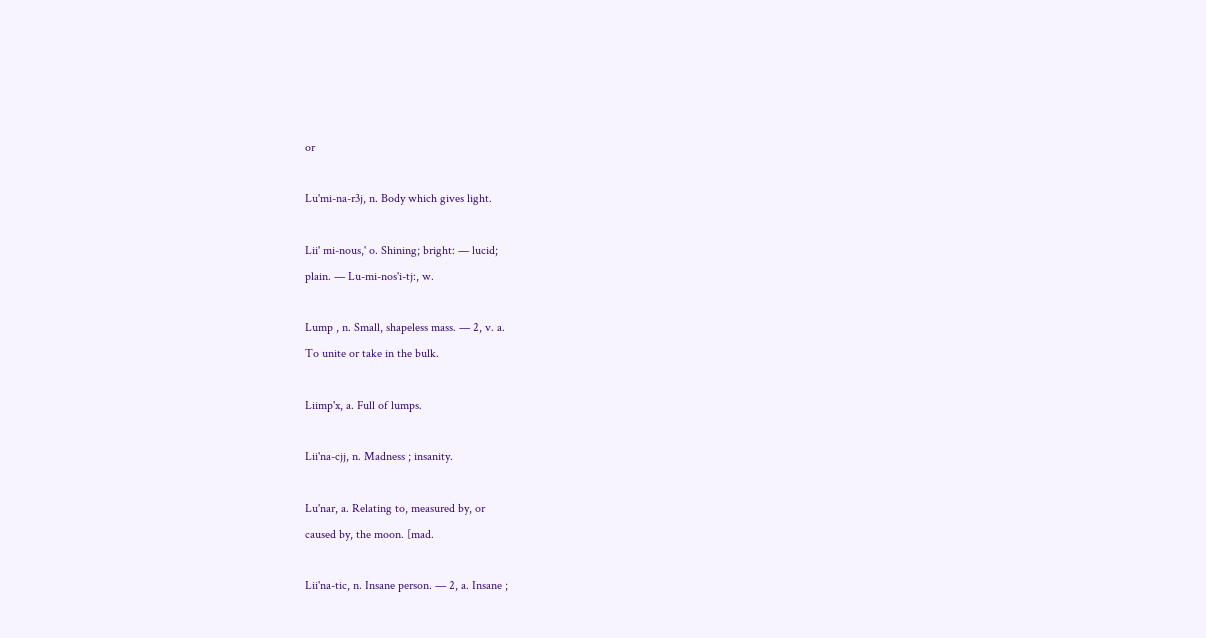or

Lu'mi-na-r3j, n. Body which gives light.

Lii' mi-nous,' o. Shining; bright: — lucid;
plain. — Lu-mi-nos'i-tj:, w.

Lump , n. Small, shapeless mass. — 2, v. a.
To unite or take in the bulk.

Liimp'x, a. Full of lumps.

Lii'na-cjj, n. Madness ; insanity.

Lu'nar, a. Relating to, measured by, or
caused by, the moon. [mad.

Lii'na-tic, n. Insane person. — 2, a. Insane ;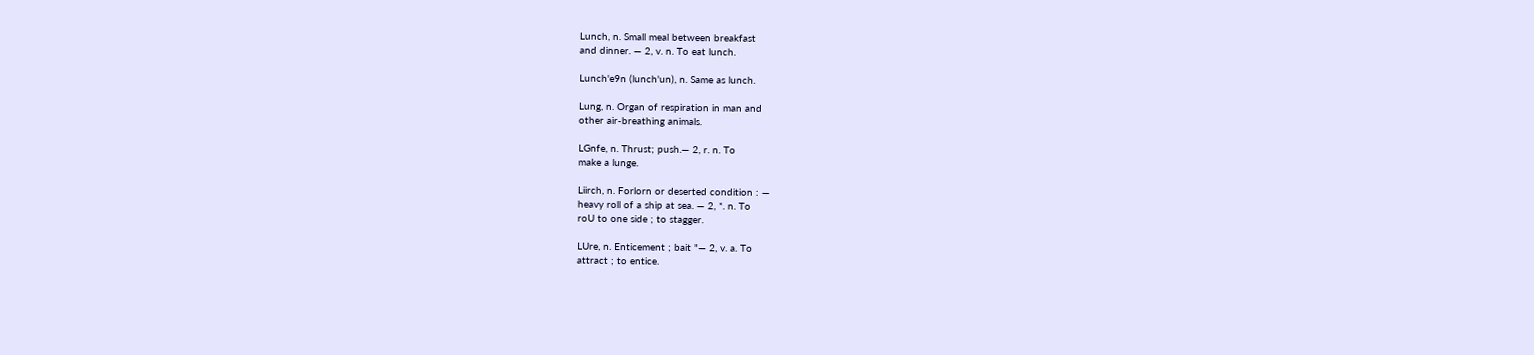Lunch, n. Small meal between breakfast
and dinner. — 2, v. n. To eat lunch.

Lunch'e9n (lunch'un), n. Same as lunch.

Lung, n. Organ of respiration in man and
other air-breathing animals.

LGnfe, n. Thrust; push.— 2, r. n. To
make a lunge.

Liirch, n. Forlorn or deserted condition : —
heavy roll of a ship at sea. — 2, *. n. To
roU to one side ; to stagger.

LUre, n. Enticement ; bait "— 2, v. a. To
attract ; to entice.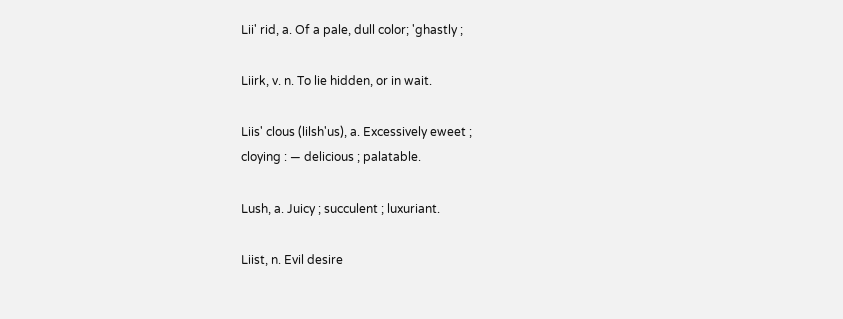Lii' rid, a. Of a pale, dull color; 'ghastly ;

Liirk, v. n. To lie hidden, or in wait.

Liis' clous (lilsh'us), a. Excessively eweet ;
cloying : — delicious ; palatable.

Lush, a. Juicy ; succulent ; luxuriant.

Liist, n. Evil desire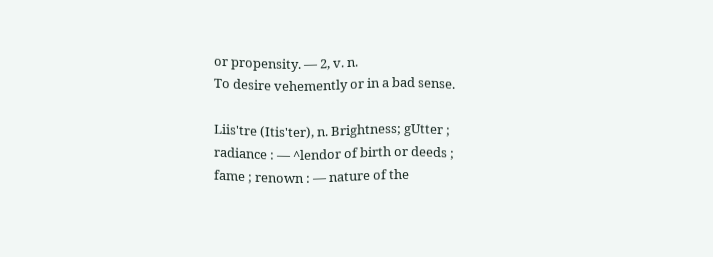or propensity. — 2, v. n.
To desire vehemently or in a bad sense.

Liis'tre (Itis'ter), n. Brightness; gUtter ;
radiance : — ^lendor of birth or deeds ;
fame ; renown : — nature of the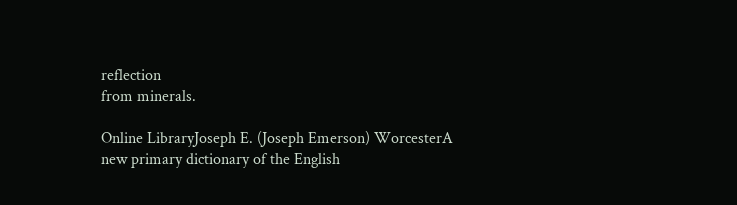reflection
from minerals.

Online LibraryJoseph E. (Joseph Emerson) WorcesterA new primary dictionary of the English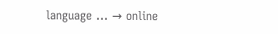language ... → online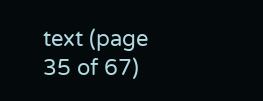text (page 35 of 67)